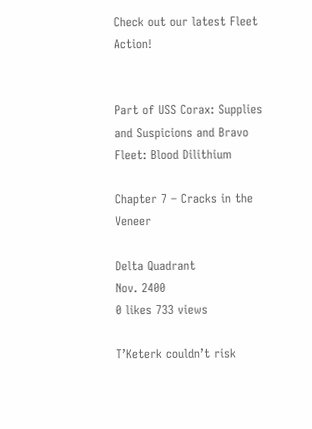Check out our latest Fleet Action!


Part of USS Corax: Supplies and Suspicions and Bravo Fleet: Blood Dilithium

Chapter 7 – Cracks in the Veneer

Delta Quadrant
Nov. 2400
0 likes 733 views

T’Keterk couldn’t risk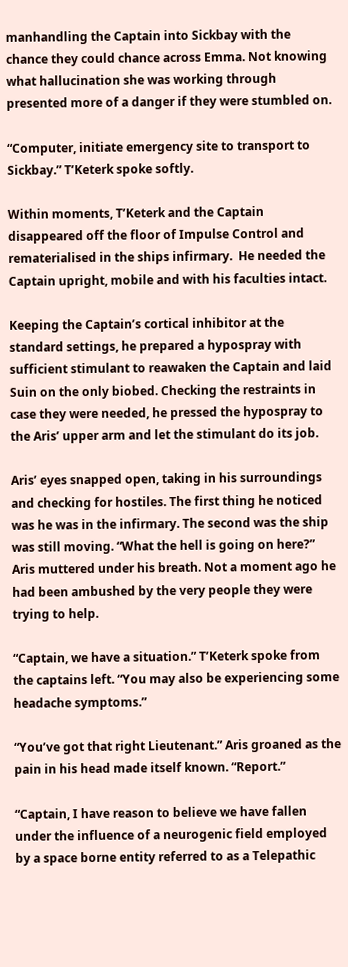manhandling the Captain into Sickbay with the chance they could chance across Emma. Not knowing what hallucination she was working through presented more of a danger if they were stumbled on.

“Computer, initiate emergency site to transport to Sickbay.” T’Keterk spoke softly.

Within moments, T’Keterk and the Captain disappeared off the floor of Impulse Control and rematerialised in the ships infirmary.  He needed the Captain upright, mobile and with his faculties intact.

Keeping the Captain’s cortical inhibitor at the standard settings, he prepared a hypospray with sufficient stimulant to reawaken the Captain and laid Suin on the only biobed. Checking the restraints in case they were needed, he pressed the hypospray to the Aris’ upper arm and let the stimulant do its job.

Aris’ eyes snapped open, taking in his surroundings and checking for hostiles. The first thing he noticed was he was in the infirmary. The second was the ship was still moving. “What the hell is going on here?” Aris muttered under his breath. Not a moment ago he had been ambushed by the very people they were trying to help.

“Captain, we have a situation.” T’Keterk spoke from the captains left. “You may also be experiencing some headache symptoms.”

“You’ve got that right Lieutenant.” Aris groaned as the pain in his head made itself known. “Report.”

“Captain, I have reason to believe we have fallen under the influence of a neurogenic field employed by a space borne entity referred to as a Telepathic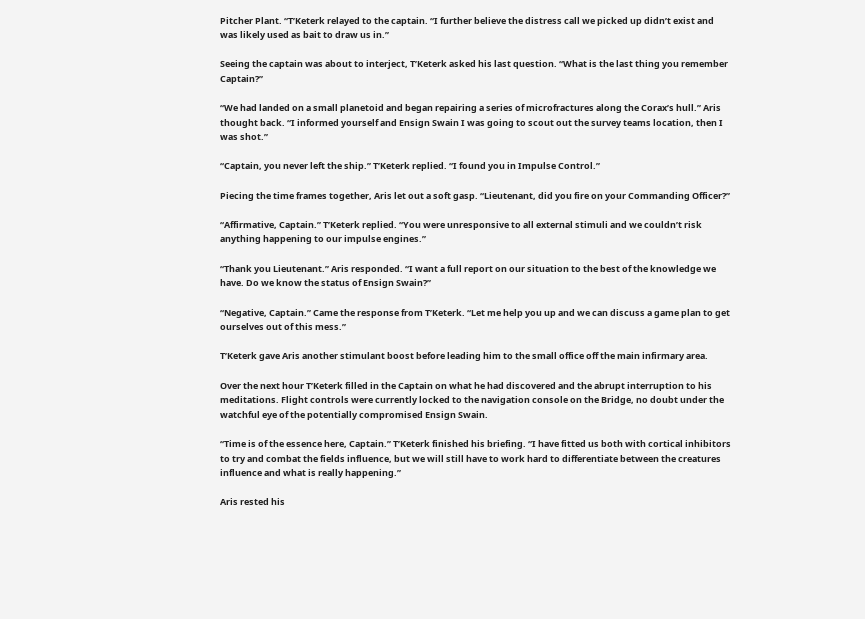Pitcher Plant. “T’Keterk relayed to the captain. “I further believe the distress call we picked up didn’t exist and was likely used as bait to draw us in.”

Seeing the captain was about to interject, T’Keterk asked his last question. “What is the last thing you remember Captain?”

“We had landed on a small planetoid and began repairing a series of microfractures along the Corax’s hull.” Aris thought back. “I informed yourself and Ensign Swain I was going to scout out the survey teams location, then I was shot.”

“Captain, you never left the ship.” T’Keterk replied. “I found you in Impulse Control.”

Piecing the time frames together, Aris let out a soft gasp. “Lieutenant, did you fire on your Commanding Officer?”

“Affirmative, Captain.” T’Keterk replied. “You were unresponsive to all external stimuli and we couldn’t risk anything happening to our impulse engines.”

“Thank you Lieutenant.” Aris responded. “I want a full report on our situation to the best of the knowledge we have. Do we know the status of Ensign Swain?”

“Negative, Captain.” Came the response from T’Keterk. “Let me help you up and we can discuss a game plan to get ourselves out of this mess.”

T’Keterk gave Aris another stimulant boost before leading him to the small office off the main infirmary area.

Over the next hour T’Keterk filled in the Captain on what he had discovered and the abrupt interruption to his meditations. Flight controls were currently locked to the navigation console on the Bridge, no doubt under the watchful eye of the potentially compromised Ensign Swain.

“Time is of the essence here, Captain.” T’Keterk finished his briefing. “I have fitted us both with cortical inhibitors to try and combat the fields influence, but we will still have to work hard to differentiate between the creatures influence and what is really happening.”

Aris rested his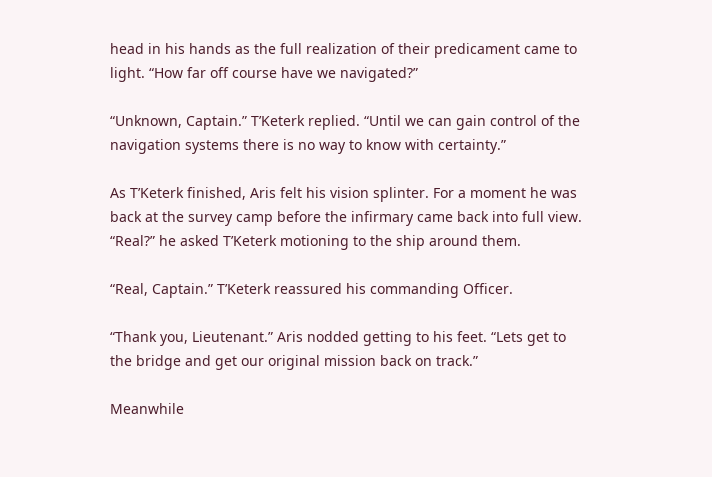head in his hands as the full realization of their predicament came to light. “How far off course have we navigated?”

“Unknown, Captain.” T’Keterk replied. “Until we can gain control of the navigation systems there is no way to know with certainty.”

As T’Keterk finished, Aris felt his vision splinter. For a moment he was back at the survey camp before the infirmary came back into full view. “Real?” he asked T’Keterk motioning to the ship around them.

“Real, Captain.” T’Keterk reassured his commanding Officer.

“Thank you, Lieutenant.” Aris nodded getting to his feet. “Lets get to the bridge and get our original mission back on track.”

Meanwhile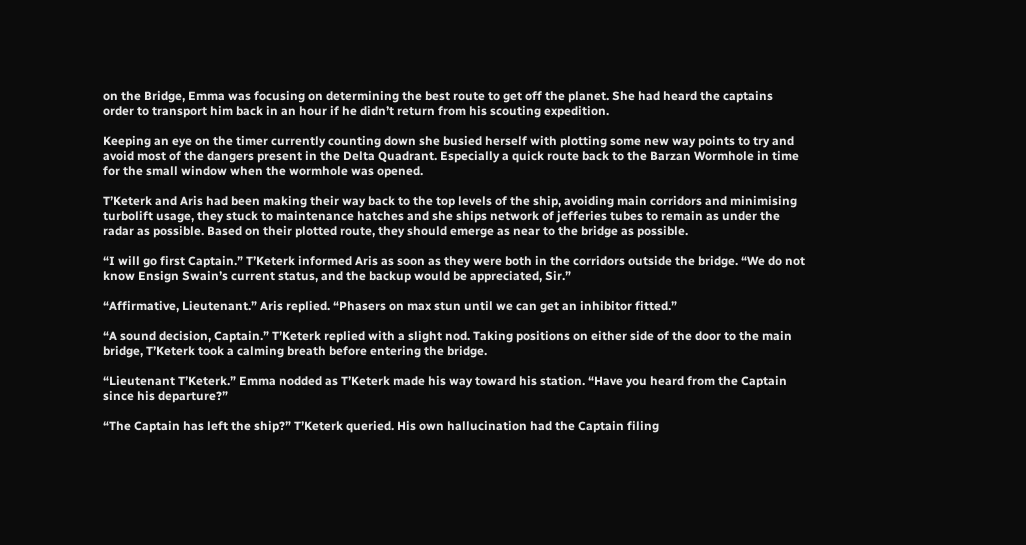on the Bridge, Emma was focusing on determining the best route to get off the planet. She had heard the captains order to transport him back in an hour if he didn’t return from his scouting expedition.

Keeping an eye on the timer currently counting down she busied herself with plotting some new way points to try and avoid most of the dangers present in the Delta Quadrant. Especially a quick route back to the Barzan Wormhole in time for the small window when the wormhole was opened.

T’Keterk and Aris had been making their way back to the top levels of the ship, avoiding main corridors and minimising turbolift usage, they stuck to maintenance hatches and she ships network of jefferies tubes to remain as under the radar as possible. Based on their plotted route, they should emerge as near to the bridge as possible.

“I will go first Captain.” T’Keterk informed Aris as soon as they were both in the corridors outside the bridge. “We do not know Ensign Swain’s current status, and the backup would be appreciated, Sir.”

“Affirmative, Lieutenant.” Aris replied. “Phasers on max stun until we can get an inhibitor fitted.”

“A sound decision, Captain.” T’Keterk replied with a slight nod. Taking positions on either side of the door to the main bridge, T’Keterk took a calming breath before entering the bridge.

“Lieutenant T’Keterk.” Emma nodded as T’Keterk made his way toward his station. “Have you heard from the Captain since his departure?”

“The Captain has left the ship?” T’Keterk queried. His own hallucination had the Captain filing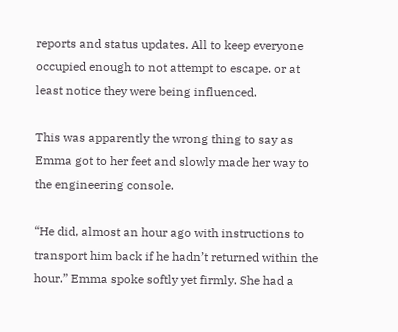reports and status updates. All to keep everyone occupied enough to not attempt to escape. or at least notice they were being influenced.

This was apparently the wrong thing to say as Emma got to her feet and slowly made her way to the engineering console.

“He did, almost an hour ago with instructions to transport him back if he hadn’t returned within the hour.” Emma spoke softly yet firmly. She had a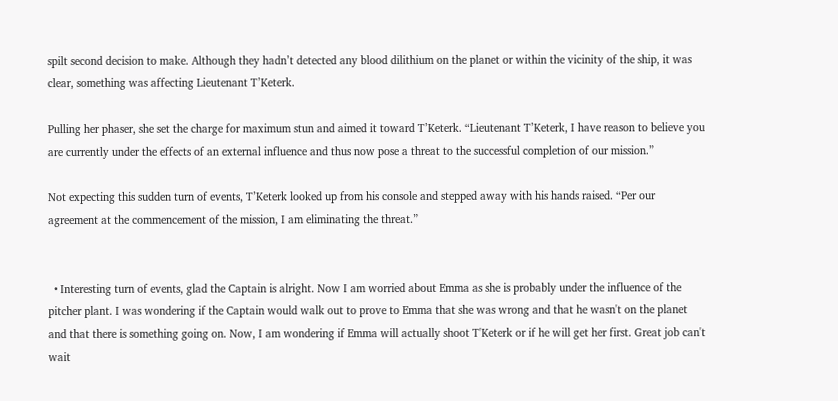spilt second decision to make. Although they hadn’t detected any blood dilithium on the planet or within the vicinity of the ship, it was clear, something was affecting Lieutenant T’Keterk.

Pulling her phaser, she set the charge for maximum stun and aimed it toward T’Keterk. “Lieutenant T’Keterk, I have reason to believe you are currently under the effects of an external influence and thus now pose a threat to the successful completion of our mission.”

Not expecting this sudden turn of events, T’Keterk looked up from his console and stepped away with his hands raised. “Per our agreement at the commencement of the mission, I am eliminating the threat.”


  • Interesting turn of events, glad the Captain is alright. Now I am worried about Emma as she is probably under the influence of the pitcher plant. I was wondering if the Captain would walk out to prove to Emma that she was wrong and that he wasn't on the planet and that there is something going on. Now, I am wondering if Emma will actually shoot T'Keterk or if he will get her first. Great job can't wait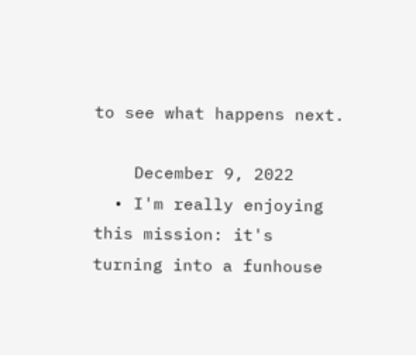to see what happens next.

    December 9, 2022
  • I'm really enjoying this mission: it's turning into a funhouse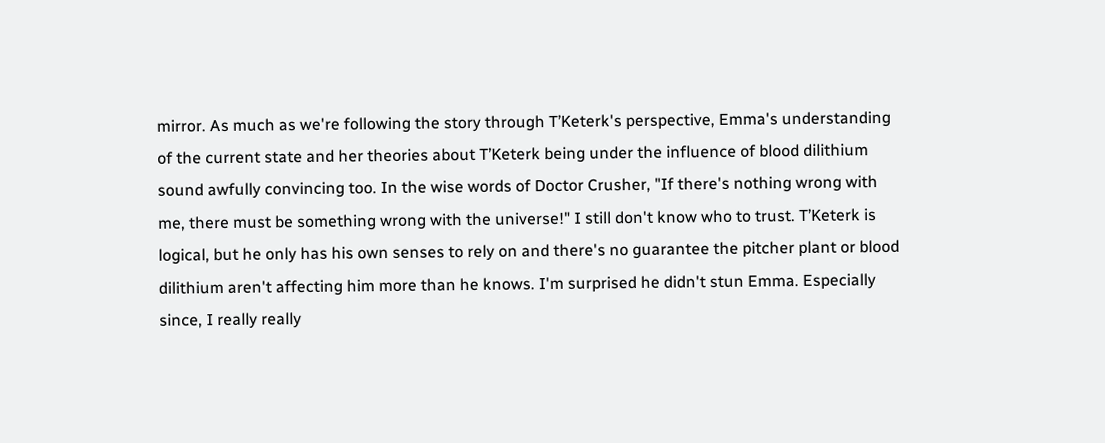mirror. As much as we're following the story through T’Keterk's perspective, Emma's understanding of the current state and her theories about T’Keterk being under the influence of blood dilithium sound awfully convincing too. In the wise words of Doctor Crusher, "If there's nothing wrong with me, there must be something wrong with the universe!" I still don't know who to trust. T’Keterk is logical, but he only has his own senses to rely on and there's no guarantee the pitcher plant or blood dilithium aren't affecting him more than he knows. I'm surprised he didn't stun Emma. Especially since, I really really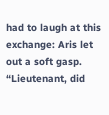had to laugh at this exchange: Aris let out a soft gasp. “Lieutenant, did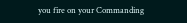you fire on your Commanding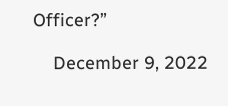Officer?”

    December 9, 2022